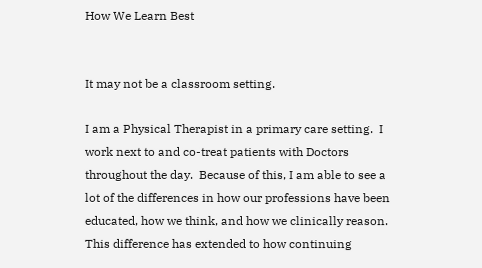How We Learn Best


It may not be a classroom setting.

I am a Physical Therapist in a primary care setting.  I work next to and co-treat patients with Doctors throughout the day.  Because of this, I am able to see a lot of the differences in how our professions have been educated, how we think, and how we clinically reason.  This difference has extended to how continuing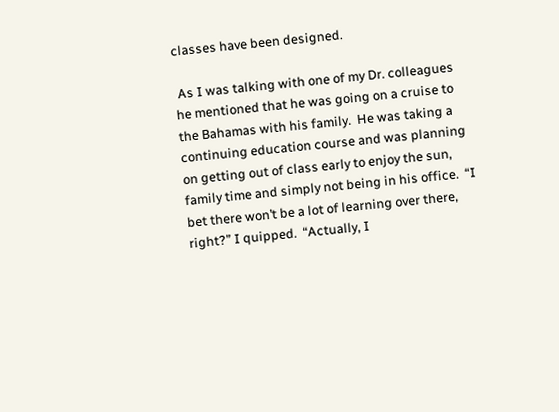classes have been designed.

 As I was talking with one of my Dr. colleagues he mentioned that he was going on a cruise to the Bahamas with his family.  He was taking a continuing education course and was planning on getting out of class early to enjoy the sun, family time and simply not being in his office.  “I bet there won’t be a lot of learning over there, right?” I quipped.  “Actually, I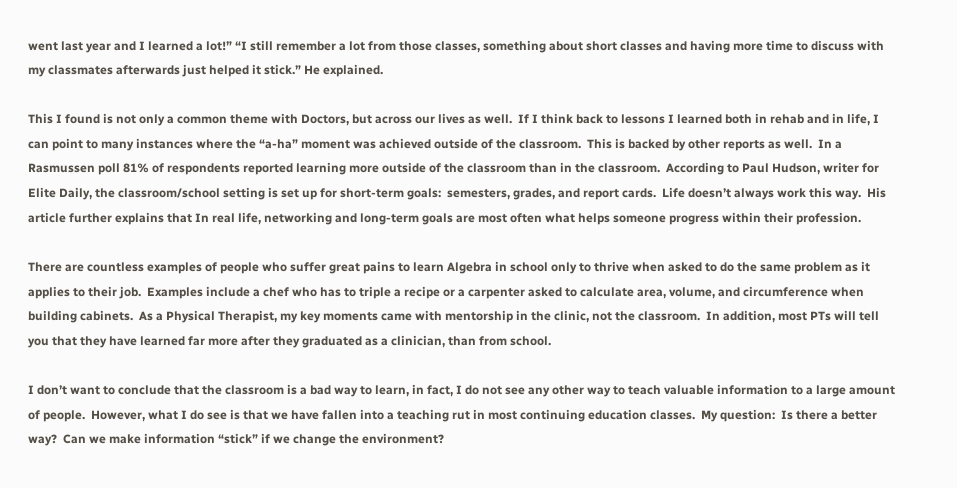went last year and I learned a lot!” “I still remember a lot from those classes, something about short classes and having more time to discuss with my classmates afterwards just helped it stick.” He explained.

This I found is not only a common theme with Doctors, but across our lives as well.  If I think back to lessons I learned both in rehab and in life, I can point to many instances where the “a-ha” moment was achieved outside of the classroom.  This is backed by other reports as well.  In a Rasmussen poll 81% of respondents reported learning more outside of the classroom than in the classroom.  According to Paul Hudson, writer for Elite Daily, the classroom/school setting is set up for short-term goals:  semesters, grades, and report cards.  Life doesn’t always work this way.  His article further explains that In real life, networking and long-term goals are most often what helps someone progress within their profession.

There are countless examples of people who suffer great pains to learn Algebra in school only to thrive when asked to do the same problem as it applies to their job.  Examples include a chef who has to triple a recipe or a carpenter asked to calculate area, volume, and circumference when building cabinets.  As a Physical Therapist, my key moments came with mentorship in the clinic, not the classroom.  In addition, most PTs will tell you that they have learned far more after they graduated as a clinician, than from school.

I don’t want to conclude that the classroom is a bad way to learn, in fact, I do not see any other way to teach valuable information to a large amount of people.  However, what I do see is that we have fallen into a teaching rut in most continuing education classes.  My question:  Is there a better way?  Can we make information “stick” if we change the environment?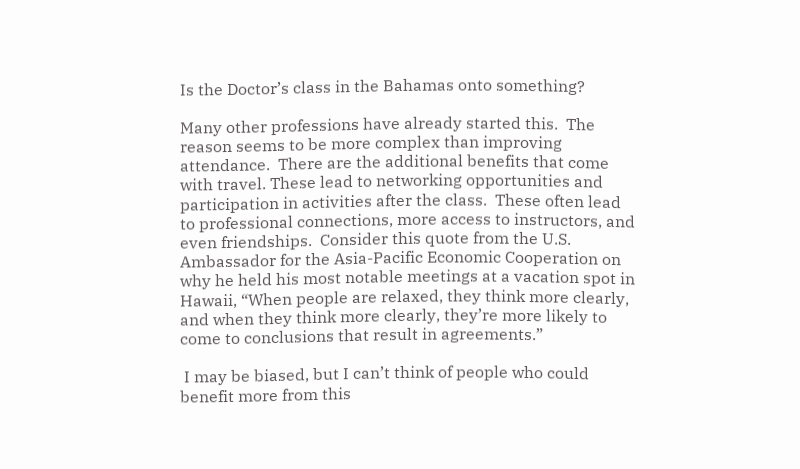Is the Doctor’s class in the Bahamas onto something?

Many other professions have already started this.  The reason seems to be more complex than improving attendance.  There are the additional benefits that come with travel. These lead to networking opportunities and participation in activities after the class.  These often lead to professional connections, more access to instructors, and even friendships.  Consider this quote from the U.S. Ambassador for the Asia-Pacific Economic Cooperation on why he held his most notable meetings at a vacation spot in Hawaii, “When people are relaxed, they think more clearly, and when they think more clearly, they’re more likely to come to conclusions that result in agreements.”

 I may be biased, but I can’t think of people who could benefit more from this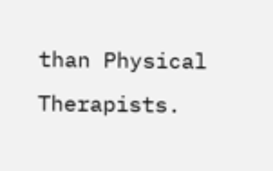than Physical Therapists.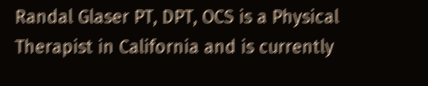Randal Glaser PT, DPT, OCS is a Physical Therapist in California and is currently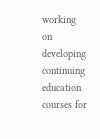working on developing continuing education courses for